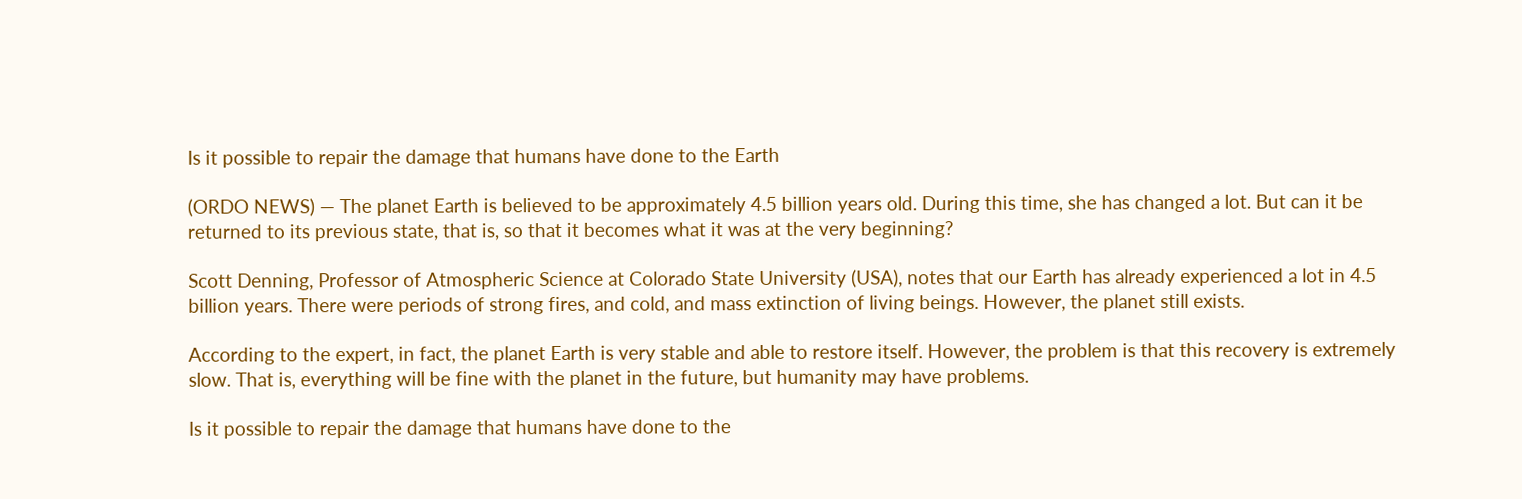Is it possible to repair the damage that humans have done to the Earth

(ORDO NEWS) — The planet Earth is believed to be approximately 4.5 billion years old. During this time, she has changed a lot. But can it be returned to its previous state, that is, so that it becomes what it was at the very beginning?

Scott Denning, Professor of Atmospheric Science at Colorado State University (USA), notes that our Earth has already experienced a lot in 4.5 billion years. There were periods of strong fires, and cold, and mass extinction of living beings. However, the planet still exists.

According to the expert, in fact, the planet Earth is very stable and able to restore itself. However, the problem is that this recovery is extremely slow. That is, everything will be fine with the planet in the future, but humanity may have problems.

Is it possible to repair the damage that humans have done to the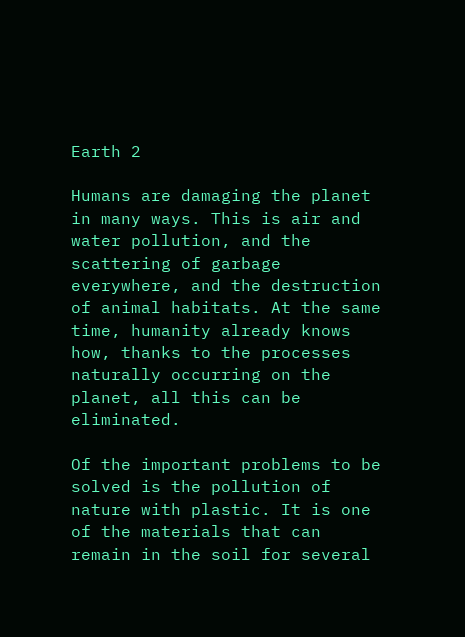Earth 2

Humans are damaging the planet in many ways. This is air and water pollution, and the scattering of garbage everywhere, and the destruction of animal habitats. At the same time, humanity already knows how, thanks to the processes naturally occurring on the planet, all this can be eliminated.

Of the important problems to be solved is the pollution of nature with plastic. It is one of the materials that can remain in the soil for several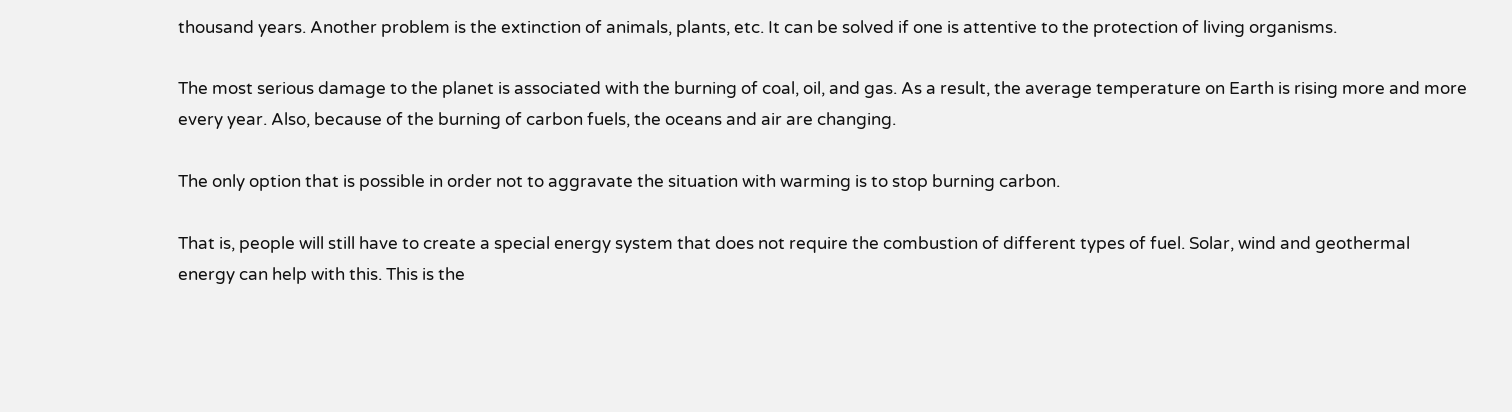thousand years. Another problem is the extinction of animals, plants, etc. It can be solved if one is attentive to the protection of living organisms.

The most serious damage to the planet is associated with the burning of coal, oil, and gas. As a result, the average temperature on Earth is rising more and more every year. Also, because of the burning of carbon fuels, the oceans and air are changing.

The only option that is possible in order not to aggravate the situation with warming is to stop burning carbon.

That is, people will still have to create a special energy system that does not require the combustion of different types of fuel. Solar, wind and geothermal energy can help with this. This is the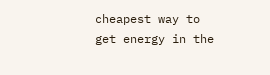cheapest way to get energy in the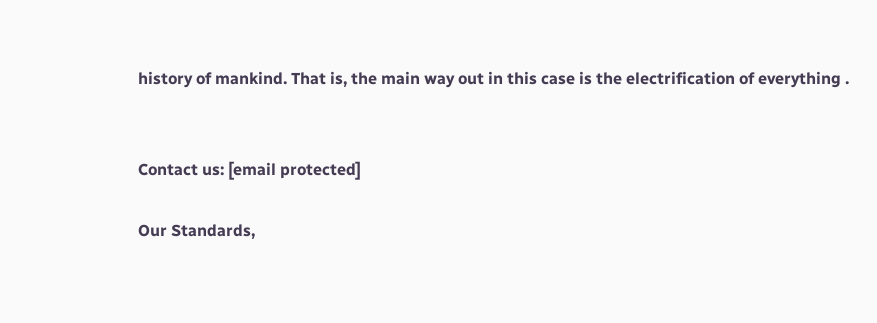history of mankind. That is, the main way out in this case is the electrification of everything .


Contact us: [email protected]

Our Standards,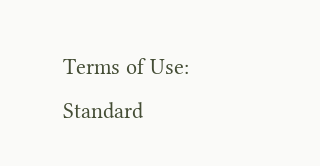Terms of Use: Standard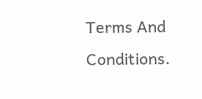Terms And Conditions.